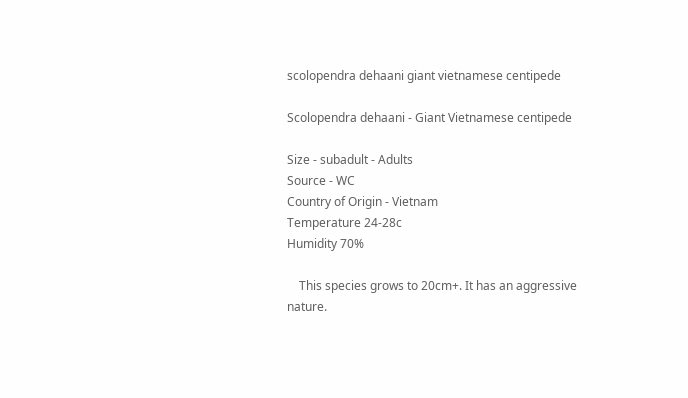scolopendra dehaani giant vietnamese centipede

Scolopendra dehaani - Giant Vietnamese centipede

Size - subadult - Adults
Source - WC
Country of Origin - Vietnam
Temperature 24-28c
Humidity 70%

    This species grows to 20cm+. It has an aggressive nature.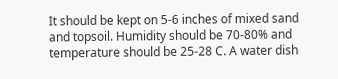It should be kept on 5-6 inches of mixed sand and topsoil. Humidity should be 70-80% and temperature should be 25-28 C. A water dish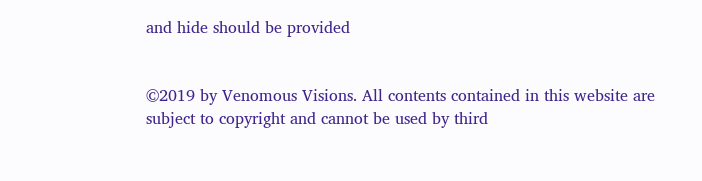and hide should be provided


©2019 by Venomous Visions. All contents contained in this website are subject to copyright and cannot be used by third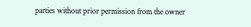parties without prior permission from the owner